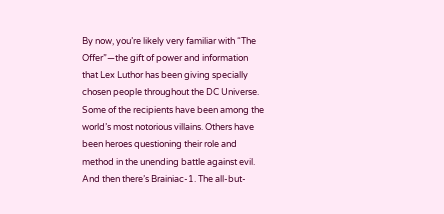By now, you’re likely very familiar with “The Offer”—the gift of power and information that Lex Luthor has been giving specially chosen people throughout the DC Universe. Some of the recipients have been among the world’s most notorious villains. Others have been heroes questioning their role and method in the unending battle against evil. And then there’s Brainiac-1. The all-but-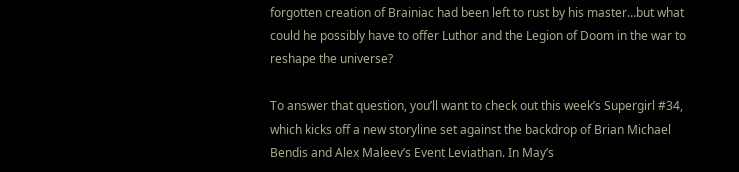forgotten creation of Brainiac had been left to rust by his master…but what could he possibly have to offer Luthor and the Legion of Doom in the war to reshape the universe?

To answer that question, you’ll want to check out this week’s Supergirl #34, which kicks off a new storyline set against the backdrop of Brian Michael Bendis and Alex Maleev’s Event Leviathan. In May’s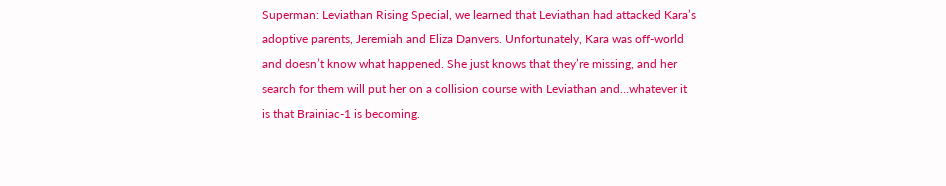Superman: Leviathan Rising Special, we learned that Leviathan had attacked Kara’s adoptive parents, Jeremiah and Eliza Danvers. Unfortunately, Kara was off-world and doesn’t know what happened. She just knows that they’re missing, and her search for them will put her on a collision course with Leviathan and…whatever it is that Brainiac-1 is becoming.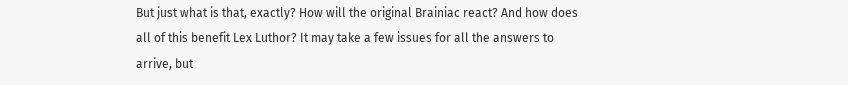But just what is that, exactly? How will the original Brainiac react? And how does all of this benefit Lex Luthor? It may take a few issues for all the answers to arrive, but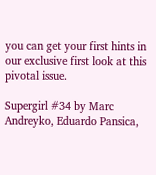you can get your first hints in our exclusive first look at this pivotal issue.

Supergirl #34 by Marc Andreyko, Eduardo Pansica,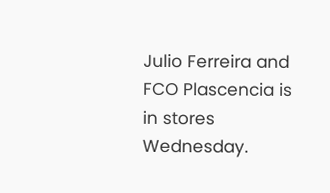Julio Ferreira and FCO Plascencia is in stores Wednesday.